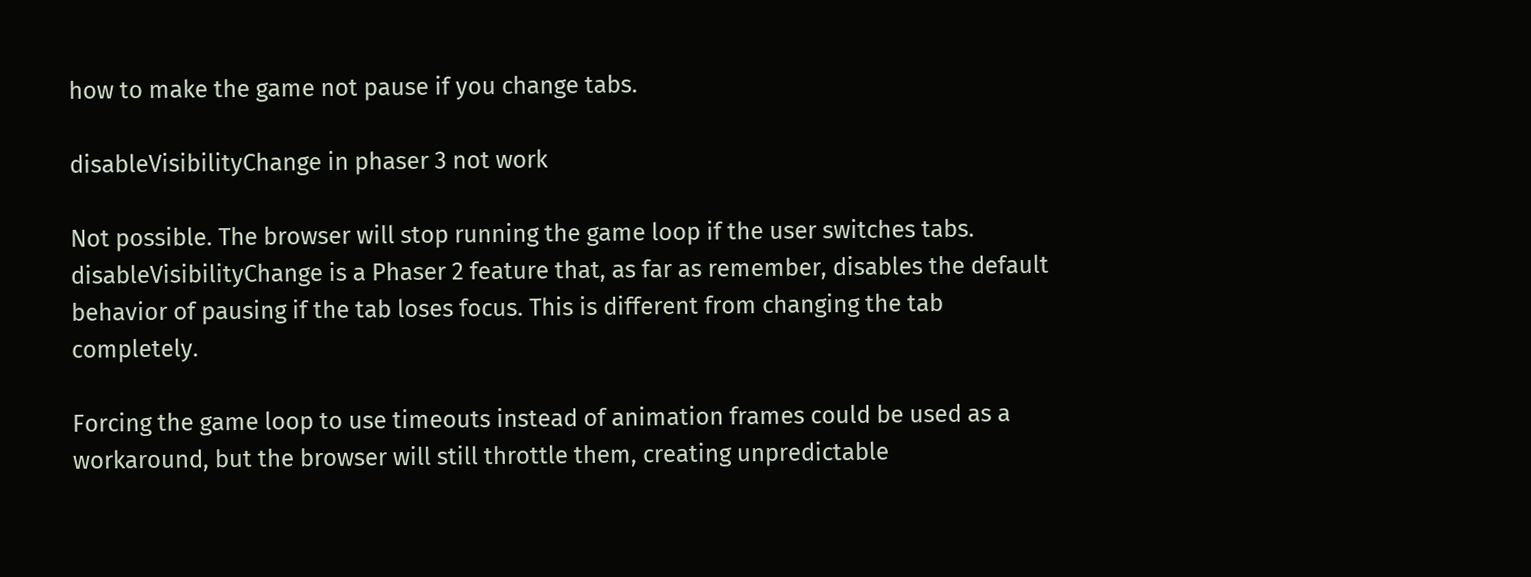how to make the game not pause if you change tabs.

disableVisibilityChange in phaser 3 not work

Not possible. The browser will stop running the game loop if the user switches tabs. disableVisibilityChange is a Phaser 2 feature that, as far as remember, disables the default behavior of pausing if the tab loses focus. This is different from changing the tab completely.

Forcing the game loop to use timeouts instead of animation frames could be used as a workaround, but the browser will still throttle them, creating unpredictable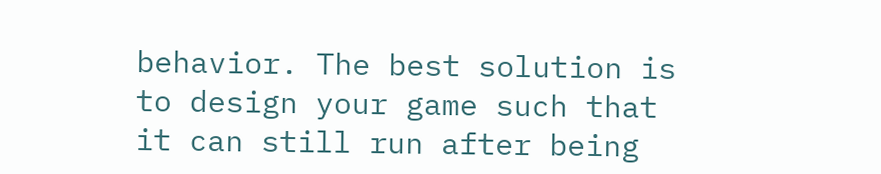behavior. The best solution is to design your game such that it can still run after being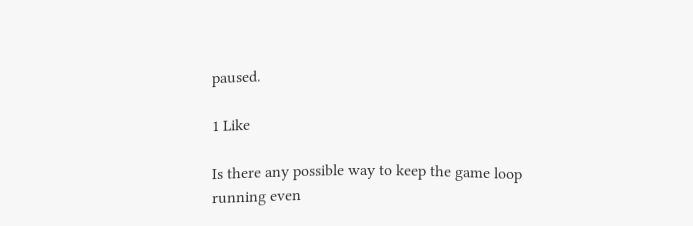paused.

1 Like

Is there any possible way to keep the game loop running even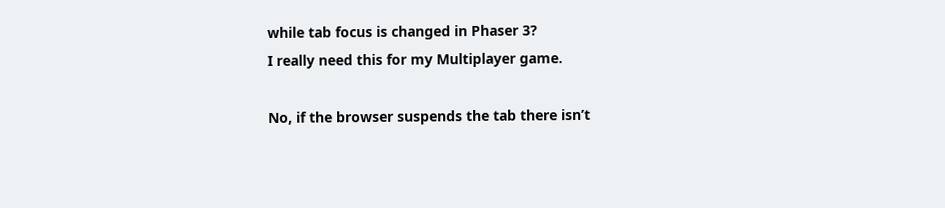while tab focus is changed in Phaser 3?
I really need this for my Multiplayer game.

No, if the browser suspends the tab there isn’t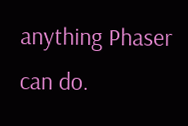anything Phaser can do.